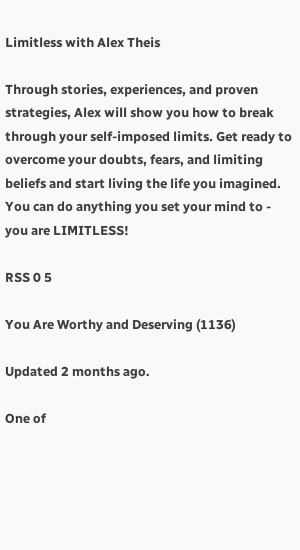Limitless with Alex Theis

Through stories, experiences, and proven strategies, Alex will show you how to break through your self-imposed limits. Get ready to overcome your doubts, fears, and limiting beliefs and start living the life you imagined. You can do anything you set your mind to - you are LIMITLESS!

RSS 0 5

You Are Worthy and Deserving (1136)

Updated 2 months ago.

One of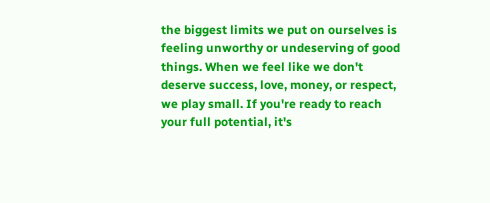the biggest limits we put on ourselves is feeling unworthy or undeserving of good things. When we feel like we don't deserve success, love, money, or respect, we play small. If you're ready to reach your full potential, it's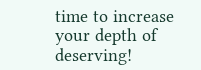time to increase your depth of deserving!